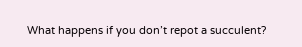What happens if you don’t repot a succulent?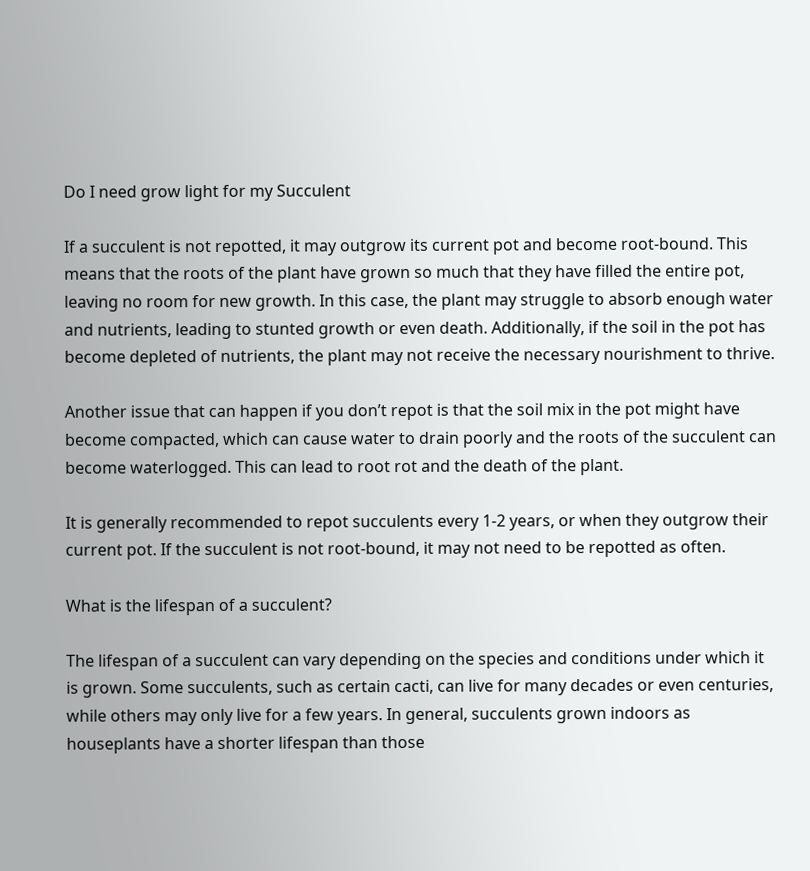Do I need grow light for my Succulent

If a succulent is not repotted, it may outgrow its current pot and become root-bound. This means that the roots of the plant have grown so much that they have filled the entire pot, leaving no room for new growth. In this case, the plant may struggle to absorb enough water and nutrients, leading to stunted growth or even death. Additionally, if the soil in the pot has become depleted of nutrients, the plant may not receive the necessary nourishment to thrive.

Another issue that can happen if you don’t repot is that the soil mix in the pot might have become compacted, which can cause water to drain poorly and the roots of the succulent can become waterlogged. This can lead to root rot and the death of the plant.

It is generally recommended to repot succulents every 1-2 years, or when they outgrow their current pot. If the succulent is not root-bound, it may not need to be repotted as often.

What is the lifespan of a succulent?

The lifespan of a succulent can vary depending on the species and conditions under which it is grown. Some succulents, such as certain cacti, can live for many decades or even centuries, while others may only live for a few years. In general, succulents grown indoors as houseplants have a shorter lifespan than those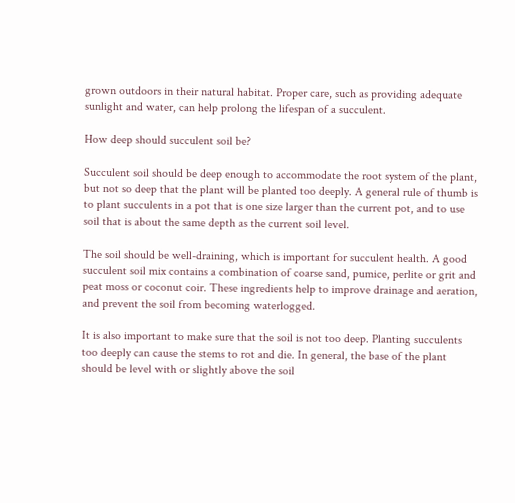grown outdoors in their natural habitat. Proper care, such as providing adequate sunlight and water, can help prolong the lifespan of a succulent.

How deep should succulent soil be?

Succulent soil should be deep enough to accommodate the root system of the plant, but not so deep that the plant will be planted too deeply. A general rule of thumb is to plant succulents in a pot that is one size larger than the current pot, and to use soil that is about the same depth as the current soil level.

The soil should be well-draining, which is important for succulent health. A good succulent soil mix contains a combination of coarse sand, pumice, perlite or grit and peat moss or coconut coir. These ingredients help to improve drainage and aeration, and prevent the soil from becoming waterlogged.

It is also important to make sure that the soil is not too deep. Planting succulents too deeply can cause the stems to rot and die. In general, the base of the plant should be level with or slightly above the soil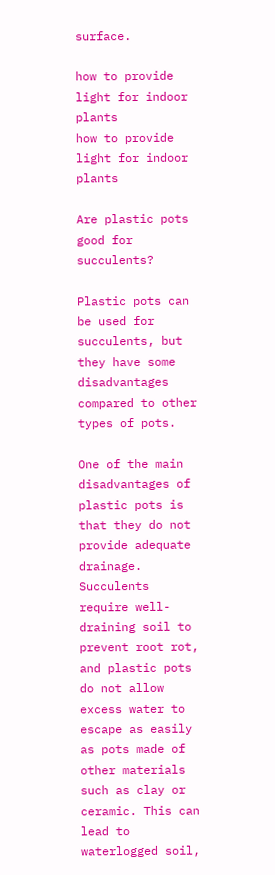surface.

how to provide light for indoor plants
how to provide light for indoor plants

Are plastic pots good for succulents?

Plastic pots can be used for succulents, but they have some disadvantages compared to other types of pots.

One of the main disadvantages of plastic pots is that they do not provide adequate drainage. Succulents require well-draining soil to prevent root rot, and plastic pots do not allow excess water to escape as easily as pots made of other materials such as clay or ceramic. This can lead to waterlogged soil,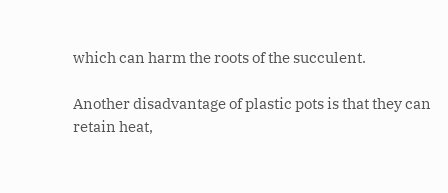which can harm the roots of the succulent.

Another disadvantage of plastic pots is that they can retain heat,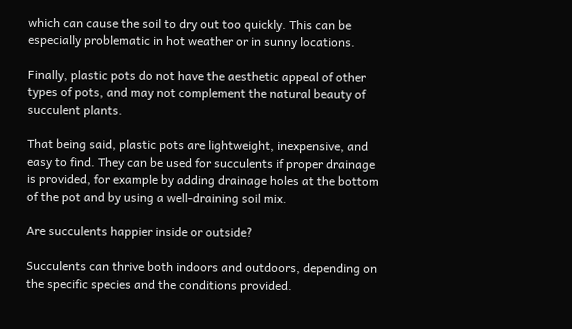which can cause the soil to dry out too quickly. This can be especially problematic in hot weather or in sunny locations.

Finally, plastic pots do not have the aesthetic appeal of other types of pots, and may not complement the natural beauty of succulent plants.

That being said, plastic pots are lightweight, inexpensive, and easy to find. They can be used for succulents if proper drainage is provided, for example by adding drainage holes at the bottom of the pot and by using a well-draining soil mix.

Are succulents happier inside or outside?

Succulents can thrive both indoors and outdoors, depending on the specific species and the conditions provided.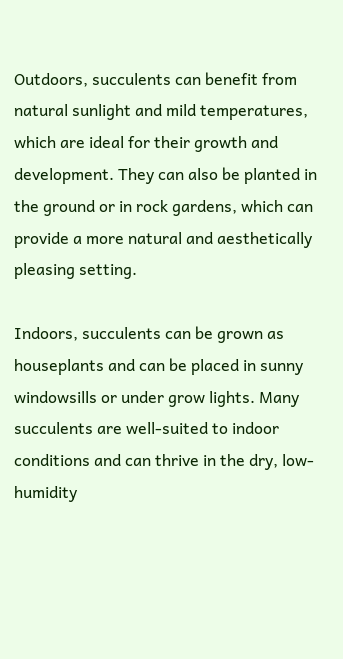Outdoors, succulents can benefit from natural sunlight and mild temperatures, which are ideal for their growth and development. They can also be planted in the ground or in rock gardens, which can provide a more natural and aesthetically pleasing setting.

Indoors, succulents can be grown as houseplants and can be placed in sunny windowsills or under grow lights. Many succulents are well-suited to indoor conditions and can thrive in the dry, low-humidity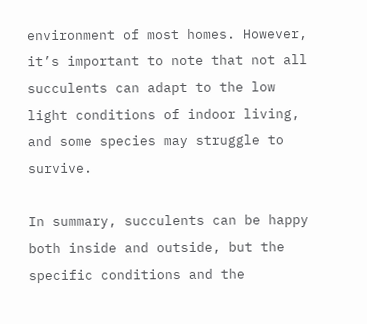environment of most homes. However, it’s important to note that not all succulents can adapt to the low light conditions of indoor living, and some species may struggle to survive.

In summary, succulents can be happy both inside and outside, but the specific conditions and the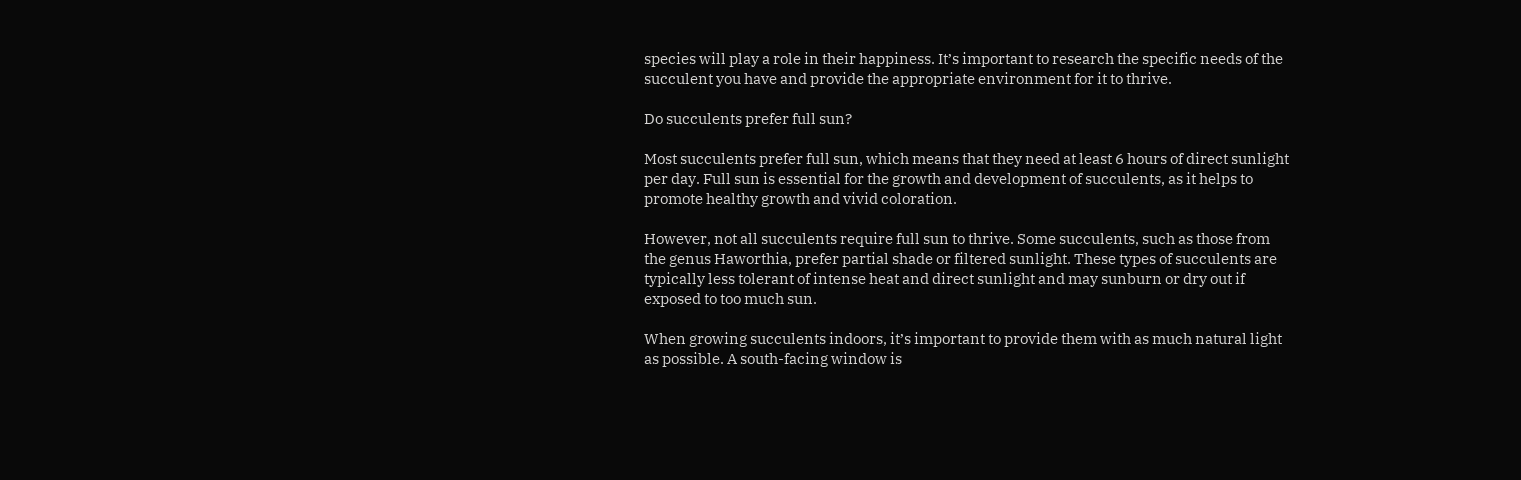species will play a role in their happiness. It’s important to research the specific needs of the succulent you have and provide the appropriate environment for it to thrive.

Do succulents prefer full sun?

Most succulents prefer full sun, which means that they need at least 6 hours of direct sunlight per day. Full sun is essential for the growth and development of succulents, as it helps to promote healthy growth and vivid coloration.

However, not all succulents require full sun to thrive. Some succulents, such as those from the genus Haworthia, prefer partial shade or filtered sunlight. These types of succulents are typically less tolerant of intense heat and direct sunlight and may sunburn or dry out if exposed to too much sun.

When growing succulents indoors, it’s important to provide them with as much natural light as possible. A south-facing window is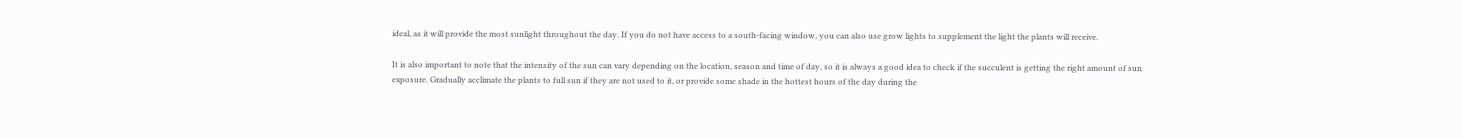ideal, as it will provide the most sunlight throughout the day. If you do not have access to a south-facing window, you can also use grow lights to supplement the light the plants will receive.

It is also important to note that the intensity of the sun can vary depending on the location, season and time of day, so it is always a good idea to check if the succulent is getting the right amount of sun exposure. Gradually acclimate the plants to full sun if they are not used to it, or provide some shade in the hottest hours of the day during the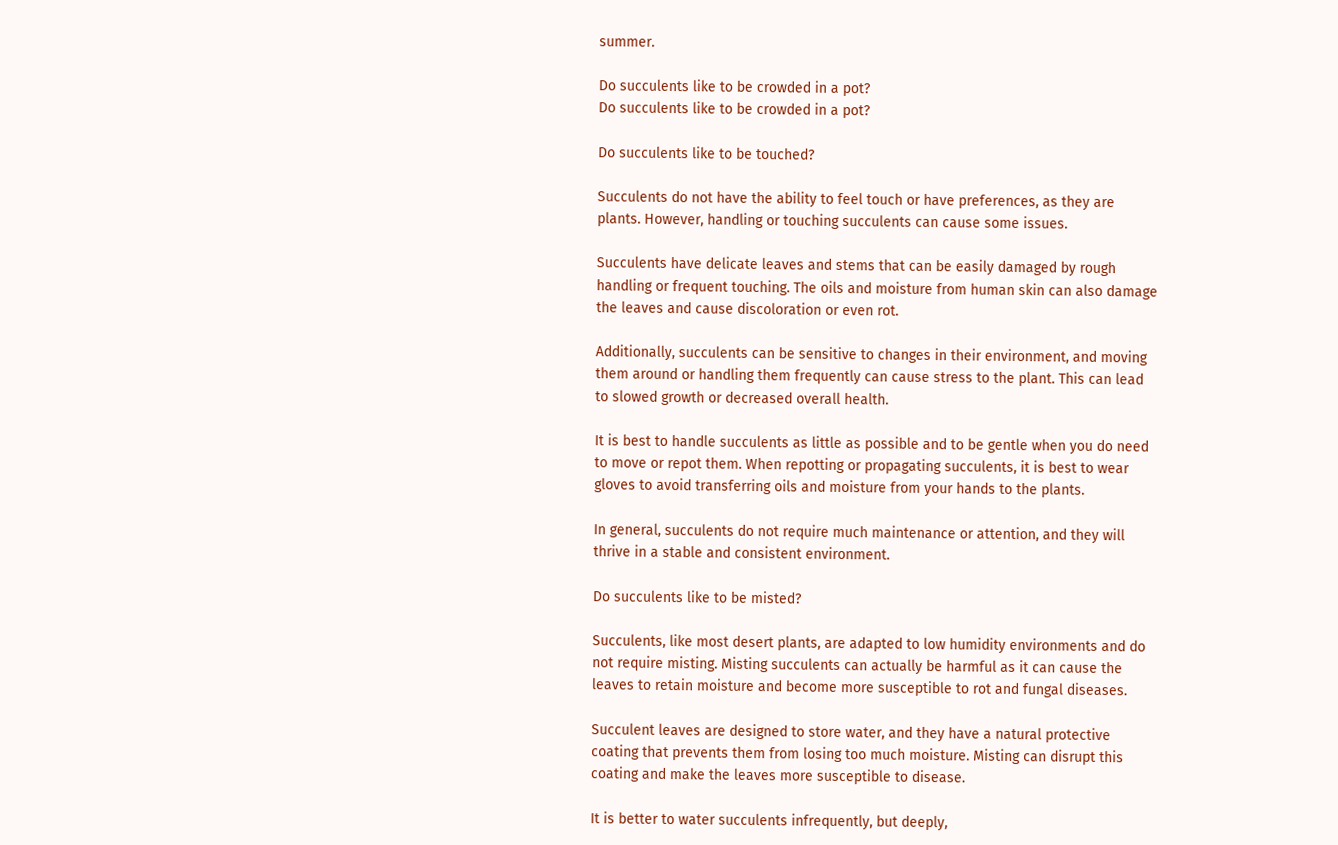summer.

Do succulents like to be crowded in a pot?
Do succulents like to be crowded in a pot?

Do succulents like to be touched?

Succulents do not have the ability to feel touch or have preferences, as they are plants. However, handling or touching succulents can cause some issues.

Succulents have delicate leaves and stems that can be easily damaged by rough handling or frequent touching. The oils and moisture from human skin can also damage the leaves and cause discoloration or even rot.

Additionally, succulents can be sensitive to changes in their environment, and moving them around or handling them frequently can cause stress to the plant. This can lead to slowed growth or decreased overall health.

It is best to handle succulents as little as possible and to be gentle when you do need to move or repot them. When repotting or propagating succulents, it is best to wear gloves to avoid transferring oils and moisture from your hands to the plants.

In general, succulents do not require much maintenance or attention, and they will thrive in a stable and consistent environment.

Do succulents like to be misted?

Succulents, like most desert plants, are adapted to low humidity environments and do not require misting. Misting succulents can actually be harmful as it can cause the leaves to retain moisture and become more susceptible to rot and fungal diseases.

Succulent leaves are designed to store water, and they have a natural protective coating that prevents them from losing too much moisture. Misting can disrupt this coating and make the leaves more susceptible to disease.

It is better to water succulents infrequently, but deeply,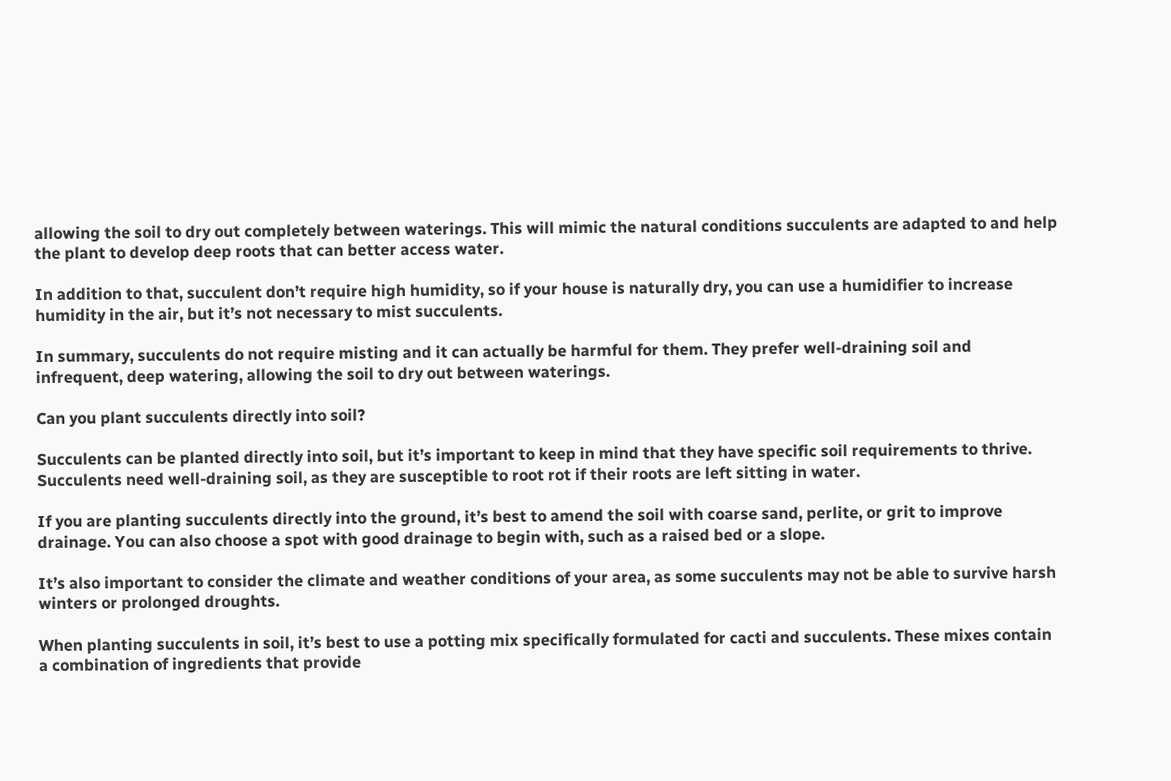allowing the soil to dry out completely between waterings. This will mimic the natural conditions succulents are adapted to and help the plant to develop deep roots that can better access water.

In addition to that, succulent don’t require high humidity, so if your house is naturally dry, you can use a humidifier to increase humidity in the air, but it’s not necessary to mist succulents.

In summary, succulents do not require misting and it can actually be harmful for them. They prefer well-draining soil and infrequent, deep watering, allowing the soil to dry out between waterings.

Can you plant succulents directly into soil?

Succulents can be planted directly into soil, but it’s important to keep in mind that they have specific soil requirements to thrive. Succulents need well-draining soil, as they are susceptible to root rot if their roots are left sitting in water.

If you are planting succulents directly into the ground, it’s best to amend the soil with coarse sand, perlite, or grit to improve drainage. You can also choose a spot with good drainage to begin with, such as a raised bed or a slope.

It’s also important to consider the climate and weather conditions of your area, as some succulents may not be able to survive harsh winters or prolonged droughts.

When planting succulents in soil, it’s best to use a potting mix specifically formulated for cacti and succulents. These mixes contain a combination of ingredients that provide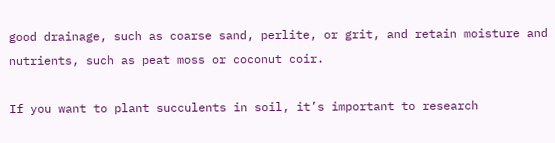good drainage, such as coarse sand, perlite, or grit, and retain moisture and nutrients, such as peat moss or coconut coir.

If you want to plant succulents in soil, it’s important to research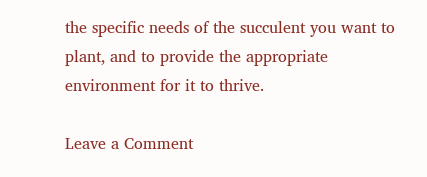the specific needs of the succulent you want to plant, and to provide the appropriate environment for it to thrive.

Leave a Comment